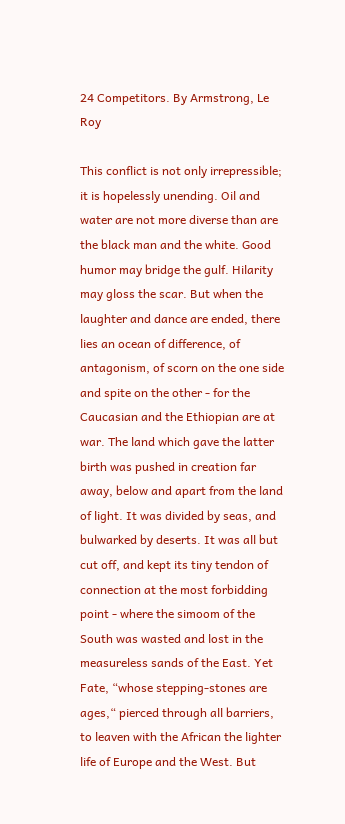24 Competitors. By Armstrong, Le Roy

This conflict is not only irrepressible; it is hopelessly unending. Oil and water are not more diverse than are the black man and the white. Good humor may bridge the gulf. Hilarity may gloss the scar. But when the laughter and dance are ended, there lies an ocean of difference, of antagonism, of scorn on the one side and spite on the other - for the Caucasian and the Ethiopian are at war. The land which gave the latter birth was pushed in creation far away, below and apart from the land of light. It was divided by seas, and bulwarked by deserts. It was all but cut off, and kept its tiny tendon of connection at the most forbidding point - where the simoom of the South was wasted and lost in the measureless sands of the East. Yet Fate, “whose stepping-stones are ages,“ pierced through all barriers, to leaven with the African the lighter life of Europe and the West. But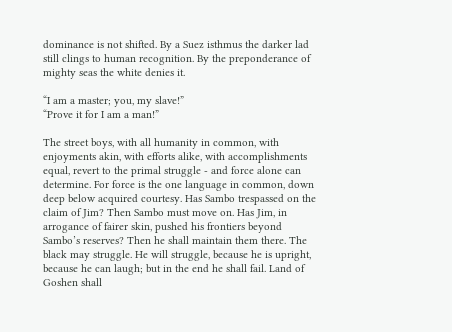dominance is not shifted. By a Suez isthmus the darker lad still clings to human recognition. By the preponderance of mighty seas the white denies it.

“I am a master; you, my slave!”
“Prove it for I am a man!”

The street boys, with all humanity in common, with enjoyments akin, with efforts alike, with accomplishments equal, revert to the primal struggle - and force alone can determine. For force is the one language in common, down deep below acquired courtesy. Has Sambo trespassed on the claim of Jim? Then Sambo must move on. Has Jim, in arrogance of fairer skin, pushed his frontiers beyond Sambo’s reserves? Then he shall maintain them there. The black may struggle. He will struggle, because he is upright, because he can laugh; but in the end he shall fail. Land of Goshen shall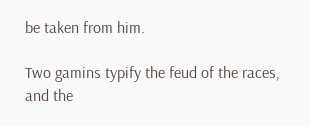be taken from him.

Two gamins typify the feud of the races, and the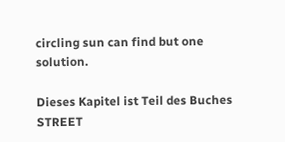circling sun can find but one solution.

Dieses Kapitel ist Teil des Buches STREET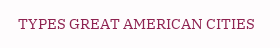TYPES GREAT AMERICAN CITIES